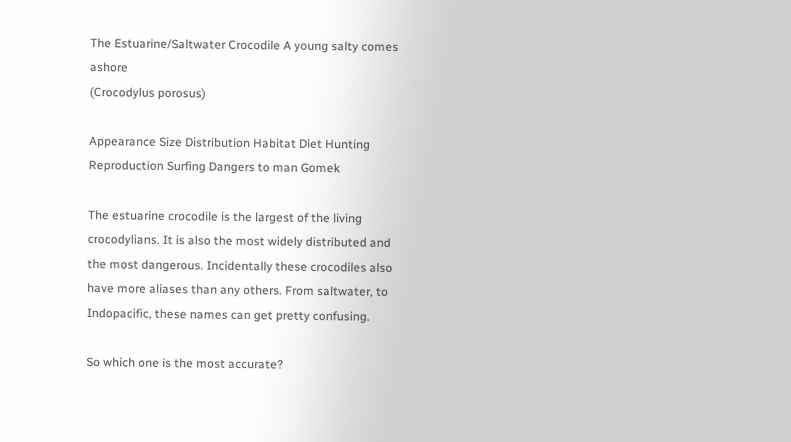The Estuarine/Saltwater Crocodile A young salty comes ashore
(Crocodylus porosus)

Appearance Size Distribution Habitat Diet Hunting Reproduction Surfing Dangers to man Gomek

The estuarine crocodile is the largest of the living crocodylians. It is also the most widely distributed and the most dangerous. Incidentally these crocodiles also have more aliases than any others. From saltwater, to Indopacific, these names can get pretty confusing.

So which one is the most accurate?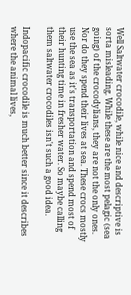Well Saltwater crocodile, while nice and descriptive is sorta misleading. While these are the most pelagic (sea going) of the crocodylians, they are not the only ones. Nor do they spend their lives at sea. These crocs mostly use the sea as it's transportation and spend most of their hunting time in fresher water. So maybe calling them saltwater crocodiles isn't such a good idea.

Indopacific crocodile is much better since it describes where the animal lives,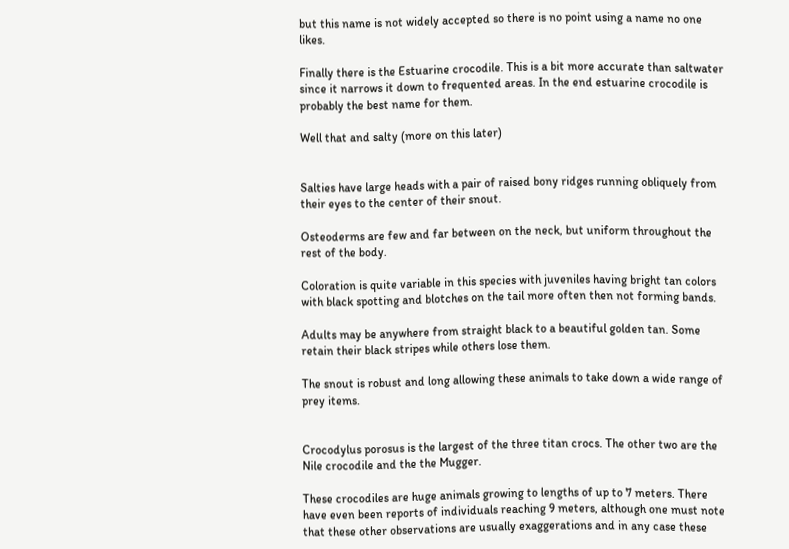but this name is not widely accepted so there is no point using a name no one likes.

Finally there is the Estuarine crocodile. This is a bit more accurate than saltwater since it narrows it down to frequented areas. In the end estuarine crocodile is probably the best name for them.

Well that and salty (more on this later)


Salties have large heads with a pair of raised bony ridges running obliquely from their eyes to the center of their snout.

Osteoderms are few and far between on the neck, but uniform throughout the rest of the body.

Coloration is quite variable in this species with juveniles having bright tan colors with black spotting and blotches on the tail more often then not forming bands.

Adults may be anywhere from straight black to a beautiful golden tan. Some retain their black stripes while others lose them.

The snout is robust and long allowing these animals to take down a wide range of prey items.


Crocodylus porosus is the largest of the three titan crocs. The other two are the Nile crocodile and the the Mugger.

These crocodiles are huge animals growing to lengths of up to 7 meters. There have even been reports of individuals reaching 9 meters, although one must note that these other observations are usually exaggerations and in any case these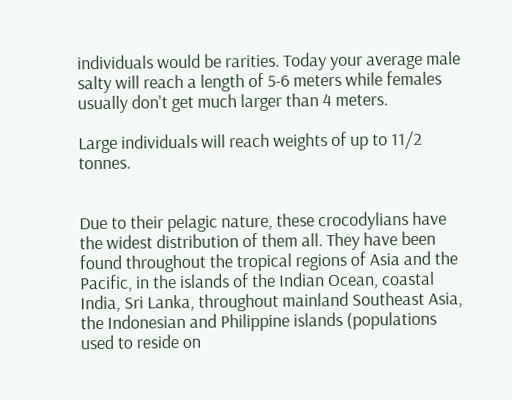individuals would be rarities. Today your average male salty will reach a length of 5-6 meters while females usually don't get much larger than 4 meters.

Large individuals will reach weights of up to 11/2 tonnes.


Due to their pelagic nature, these crocodylians have the widest distribution of them all. They have been found throughout the tropical regions of Asia and the Pacific, in the islands of the Indian Ocean, coastal India, Sri Lanka, throughout mainland Southeast Asia, the Indonesian and Philippine islands (populations used to reside on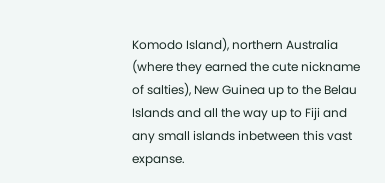Komodo Island), northern Australia (where they earned the cute nickname of salties), New Guinea up to the Belau Islands and all the way up to Fiji and any small islands inbetween this vast expanse.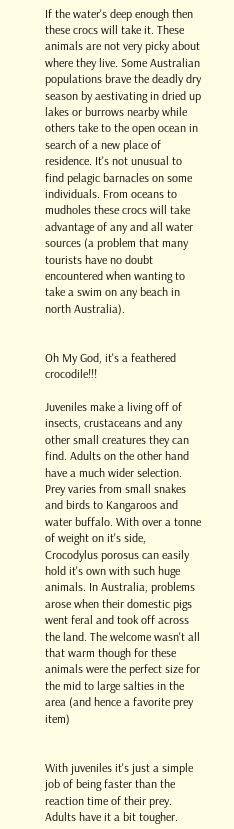If the water's deep enough then these crocs will take it. These animals are not very picky about where they live. Some Australian populations brave the deadly dry season by aestivating in dried up lakes or burrows nearby while others take to the open ocean in search of a new place of residence. It's not unusual to find pelagic barnacles on some individuals. From oceans to mudholes these crocs will take advantage of any and all water sources (a problem that many tourists have no doubt encountered when wanting to take a swim on any beach in north Australia).


Oh My God, it's a feathered crocodile!!!

Juveniles make a living off of insects, crustaceans and any other small creatures they can find. Adults on the other hand have a much wider selection. Prey varies from small snakes and birds to Kangaroos and water buffalo. With over a tonne of weight on it's side, Crocodylus porosus can easily hold it's own with such huge animals. In Australia, problems arose when their domestic pigs went feral and took off across the land. The welcome wasn't all that warm though for these animals were the perfect size for the mid to large salties in the area (and hence a favorite prey item)


With juveniles it's just a simple job of being faster than the reaction time of their prey. Adults have it a bit tougher.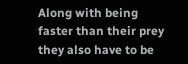Along with being faster than their prey they also have to be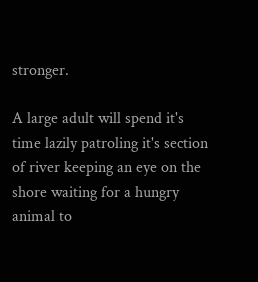stronger.

A large adult will spend it's time lazily patroling it's section of river keeping an eye on the shore waiting for a hungry animal to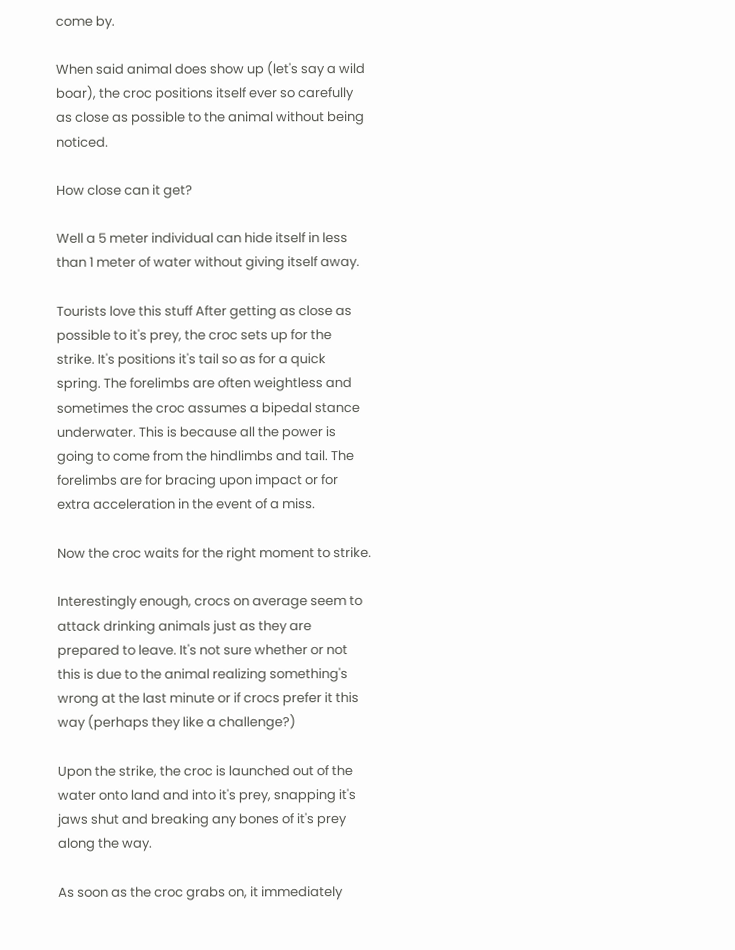come by.

When said animal does show up (let's say a wild boar), the croc positions itself ever so carefully as close as possible to the animal without being noticed.

How close can it get?

Well a 5 meter individual can hide itself in less than 1 meter of water without giving itself away.

Tourists love this stuff After getting as close as possible to it's prey, the croc sets up for the strike. It's positions it's tail so as for a quick spring. The forelimbs are often weightless and sometimes the croc assumes a bipedal stance underwater. This is because all the power is going to come from the hindlimbs and tail. The forelimbs are for bracing upon impact or for extra acceleration in the event of a miss.

Now the croc waits for the right moment to strike.

Interestingly enough, crocs on average seem to attack drinking animals just as they are prepared to leave. It's not sure whether or not this is due to the animal realizing something's wrong at the last minute or if crocs prefer it this way (perhaps they like a challenge?)

Upon the strike, the croc is launched out of the water onto land and into it's prey, snapping it's jaws shut and breaking any bones of it's prey along the way.

As soon as the croc grabs on, it immediately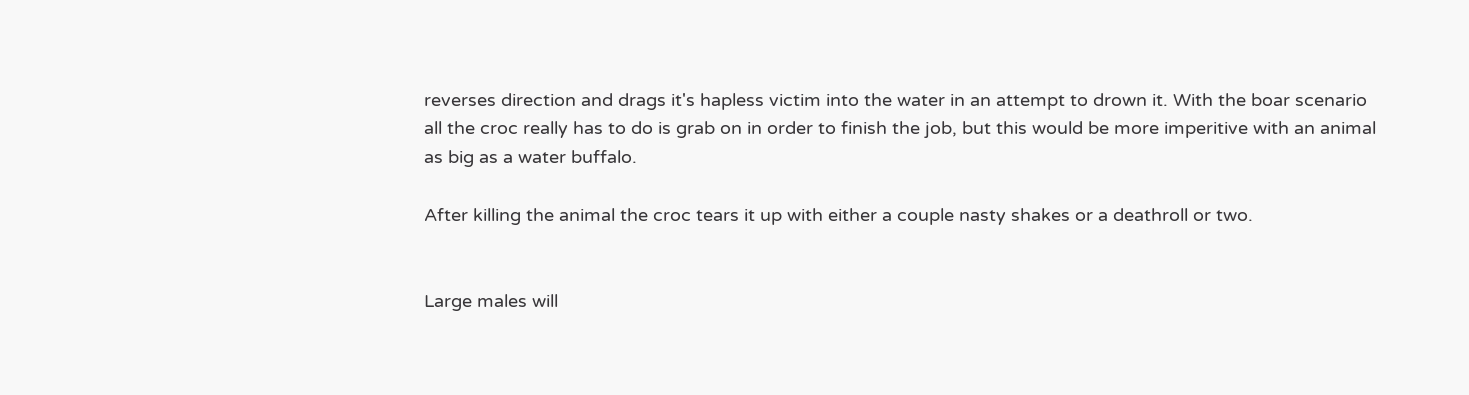reverses direction and drags it's hapless victim into the water in an attempt to drown it. With the boar scenario all the croc really has to do is grab on in order to finish the job, but this would be more imperitive with an animal as big as a water buffalo.

After killing the animal the croc tears it up with either a couple nasty shakes or a deathroll or two.


Large males will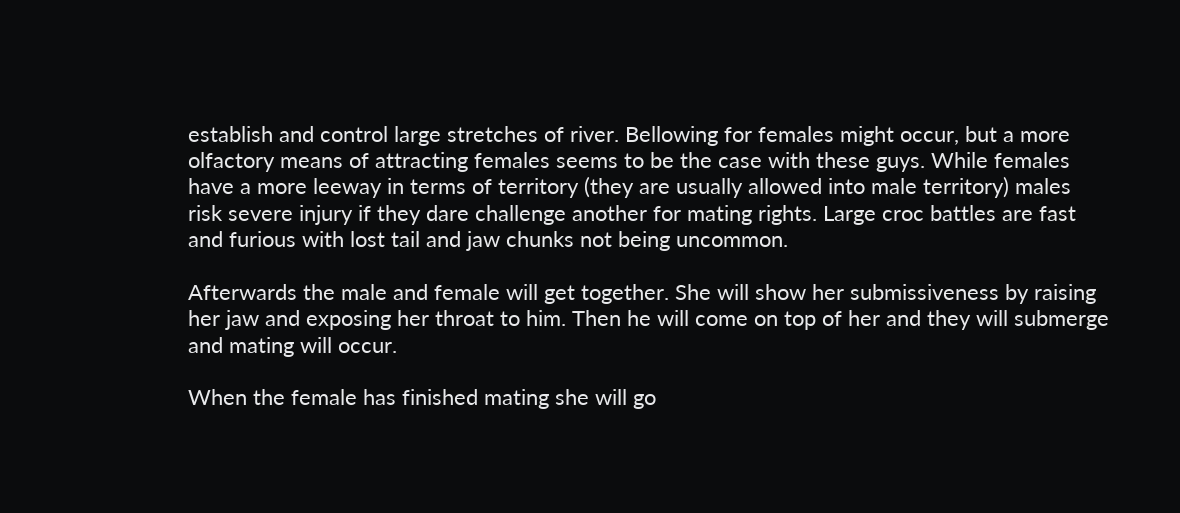establish and control large stretches of river. Bellowing for females might occur, but a more olfactory means of attracting females seems to be the case with these guys. While females have a more leeway in terms of territory (they are usually allowed into male territory) males risk severe injury if they dare challenge another for mating rights. Large croc battles are fast and furious with lost tail and jaw chunks not being uncommon.

Afterwards the male and female will get together. She will show her submissiveness by raising her jaw and exposing her throat to him. Then he will come on top of her and they will submerge and mating will occur.

When the female has finished mating she will go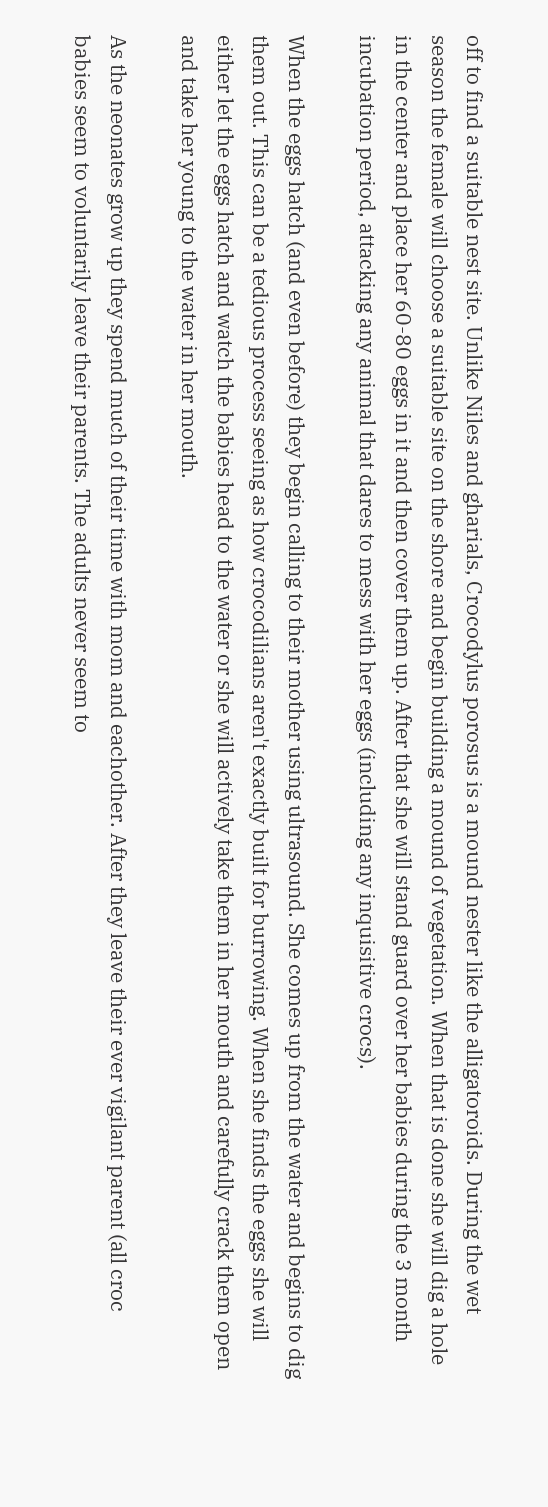off to find a suitable nest site. Unlike Niles and gharials, Crocodylus porosus is a mound nester like the alligatoroids. During the wet season the female will choose a suitable site on the shore and begin building a mound of vegetation. When that is done she will dig a hole in the center and place her 60-80 eggs in it and then cover them up. After that she will stand guard over her babies during the 3 month incubation period, attacking any animal that dares to mess with her eggs (including any inquisitive crocs).

When the eggs hatch (and even before) they begin calling to their mother using ultrasound. She comes up from the water and begins to dig them out. This can be a tedious process seeing as how crocodilians aren't exactly built for burrowing. When she finds the eggs she will either let the eggs hatch and watch the babies head to the water or she will actively take them in her mouth and carefully crack them open and take her young to the water in her mouth.

As the neonates grow up they spend much of their time with mom and eachother. After they leave their ever vigilant parent (all croc babies seem to voluntarily leave their parents. The adults never seem to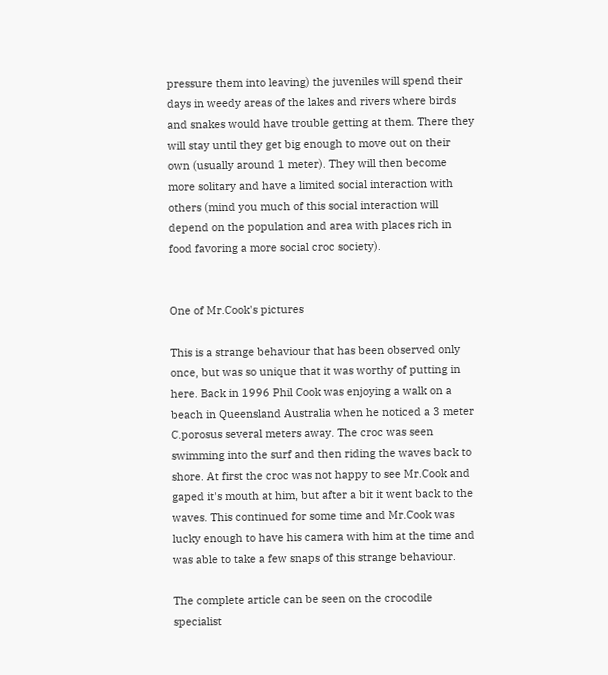pressure them into leaving) the juveniles will spend their days in weedy areas of the lakes and rivers where birds and snakes would have trouble getting at them. There they will stay until they get big enough to move out on their own (usually around 1 meter). They will then become more solitary and have a limited social interaction with others (mind you much of this social interaction will depend on the population and area with places rich in food favoring a more social croc society).


One of Mr.Cook's pictures

This is a strange behaviour that has been observed only once, but was so unique that it was worthy of putting in here. Back in 1996 Phil Cook was enjoying a walk on a beach in Queensland Australia when he noticed a 3 meter C.porosus several meters away. The croc was seen swimming into the surf and then riding the waves back to shore. At first the croc was not happy to see Mr.Cook and gaped it's mouth at him, but after a bit it went back to the waves. This continued for some time and Mr.Cook was lucky enough to have his camera with him at the time and was able to take a few snaps of this strange behaviour.

The complete article can be seen on the crocodile specialist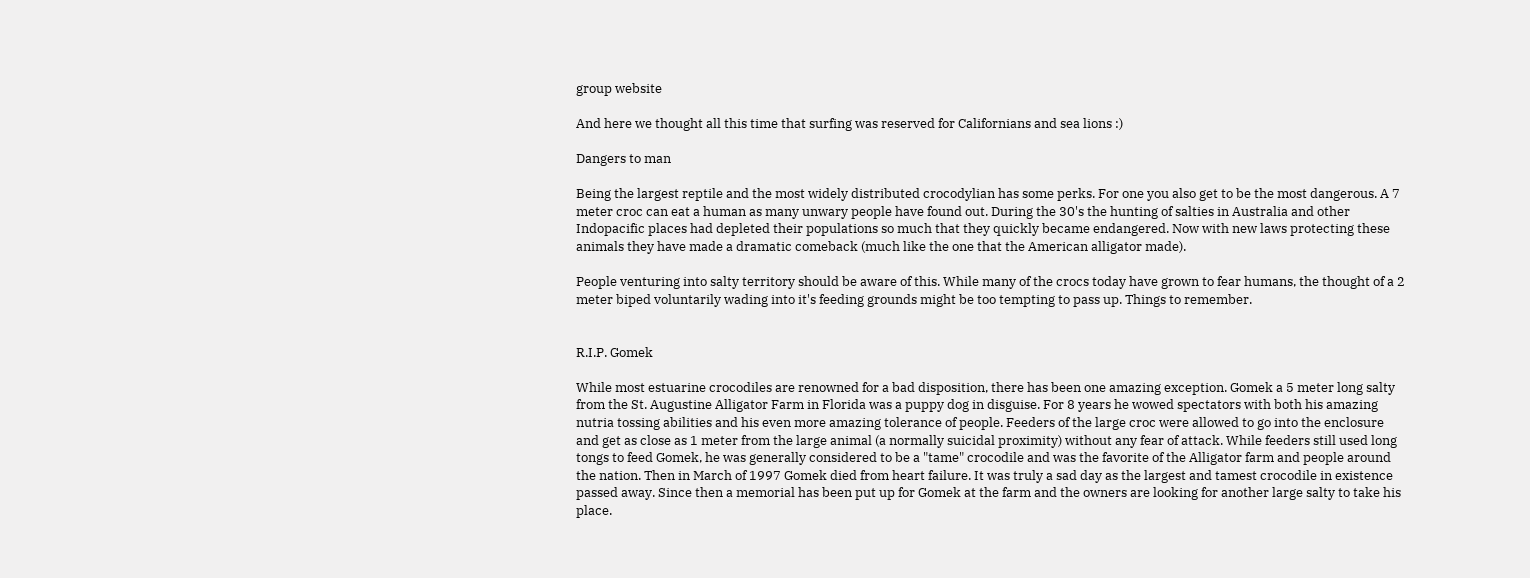group website

And here we thought all this time that surfing was reserved for Californians and sea lions :)

Dangers to man

Being the largest reptile and the most widely distributed crocodylian has some perks. For one you also get to be the most dangerous. A 7 meter croc can eat a human as many unwary people have found out. During the 30's the hunting of salties in Australia and other Indopacific places had depleted their populations so much that they quickly became endangered. Now with new laws protecting these animals they have made a dramatic comeback (much like the one that the American alligator made).

People venturing into salty territory should be aware of this. While many of the crocs today have grown to fear humans, the thought of a 2 meter biped voluntarily wading into it's feeding grounds might be too tempting to pass up. Things to remember.


R.I.P. Gomek

While most estuarine crocodiles are renowned for a bad disposition, there has been one amazing exception. Gomek a 5 meter long salty from the St. Augustine Alligator Farm in Florida was a puppy dog in disguise. For 8 years he wowed spectators with both his amazing nutria tossing abilities and his even more amazing tolerance of people. Feeders of the large croc were allowed to go into the enclosure and get as close as 1 meter from the large animal (a normally suicidal proximity) without any fear of attack. While feeders still used long tongs to feed Gomek, he was generally considered to be a "tame" crocodile and was the favorite of the Alligator farm and people around the nation. Then in March of 1997 Gomek died from heart failure. It was truly a sad day as the largest and tamest crocodile in existence passed away. Since then a memorial has been put up for Gomek at the farm and the owners are looking for another large salty to take his place.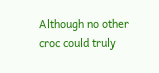Although no other croc could truly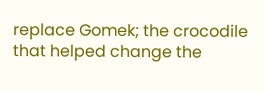replace Gomek; the crocodile that helped change the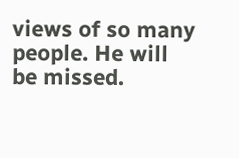views of so many people. He will be missed.